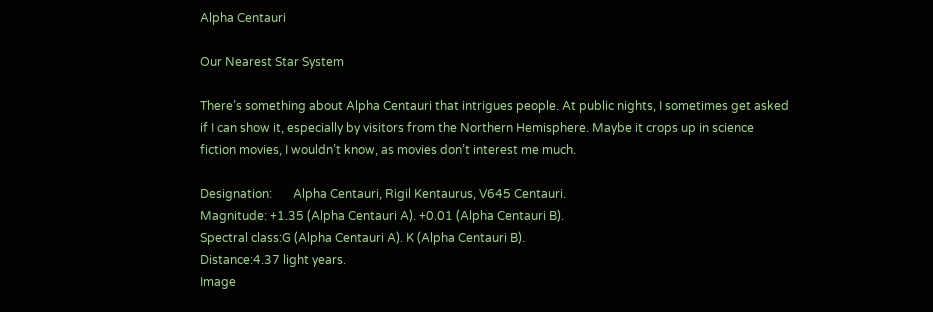Alpha Centauri

Our Nearest Star System

There’s something about Alpha Centauri that intrigues people. At public nights, I sometimes get asked if I can show it, especially by visitors from the Northern Hemisphere. Maybe it crops up in science fiction movies, I wouldn’t know, as movies don’t interest me much.

Designation:       Alpha Centauri, Rigil Kentaurus, V645 Centauri.
Magnitude: +1.35 (Alpha Centauri A). +0.01 (Alpha Centauri B).
Spectral class:G (Alpha Centauri A). K (Alpha Centauri B).
Distance:4.37 light years.
Image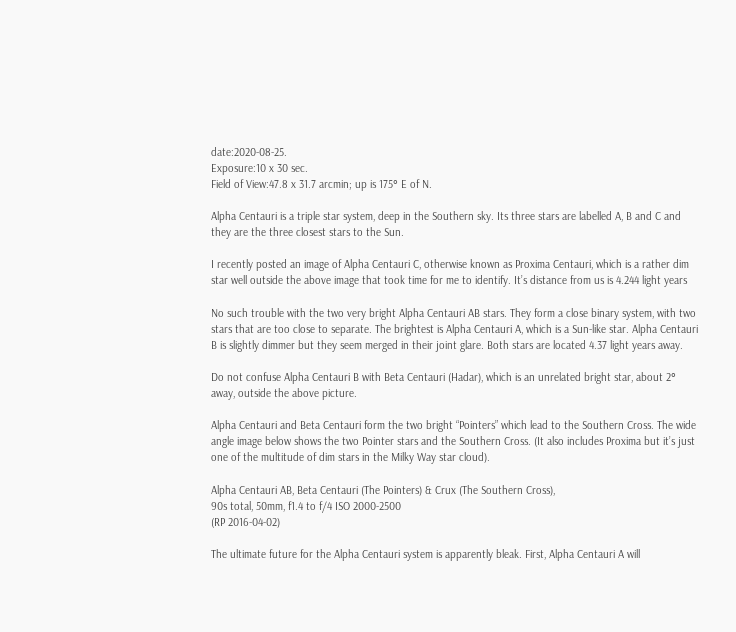date:2020-08-25.
Exposure:10 x 30 sec.
Field of View:47.8 x 31.7 arcmin; up is 175° E of N.

Alpha Centauri is a triple star system, deep in the Southern sky. Its three stars are labelled A, B and C and they are the three closest stars to the Sun.

I recently posted an image of Alpha Centauri C, otherwise known as Proxima Centauri, which is a rather dim star well outside the above image that took time for me to identify. It’s distance from us is 4.244 light years

No such trouble with the two very bright Alpha Centauri AB stars. They form a close binary system, with two stars that are too close to separate. The brightest is Alpha Centauri A, which is a Sun-like star. Alpha Centauri B is slightly dimmer but they seem merged in their joint glare. Both stars are located 4.37 light years away.

Do not confuse Alpha Centauri B with Beta Centauri (Hadar), which is an unrelated bright star, about 2° away, outside the above picture.

Alpha Centauri and Beta Centauri form the two bright “Pointers” which lead to the Southern Cross. The wide angle image below shows the two Pointer stars and the Southern Cross. (It also includes Proxima but it’s just one of the multitude of dim stars in the Milky Way star cloud).

Alpha Centauri AB, Beta Centauri (The Pointers) & Crux (The Southern Cross),
90s total, 50mm, f1.4 to f/4 ISO 2000-2500
(RP 2016-04-02)

The ultimate future for the Alpha Centauri system is apparently bleak. First, Alpha Centauri A will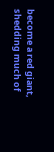become a red giant, shedding much of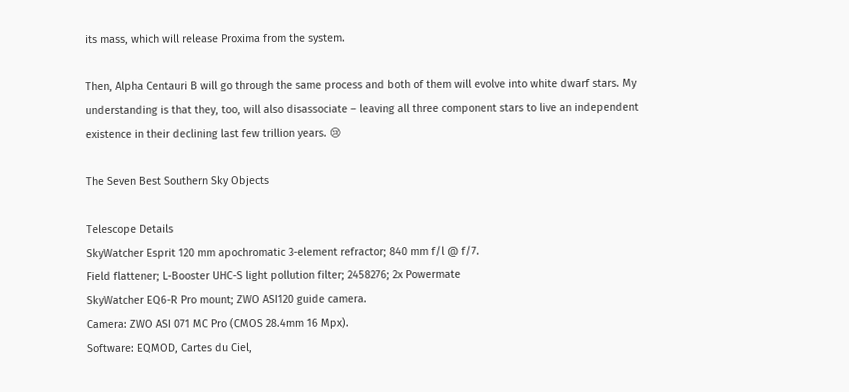its mass, which will release Proxima from the system.

Then, Alpha Centauri B will go through the same process and both of them will evolve into white dwarf stars. My understanding is that they, too, will also disassociate – leaving all three component stars to live an independent existence in their declining last few trillion years. 😢

The Seven Best Southern Sky Objects

Telescope Details
SkyWatcher Esprit 120 mm apochromatic 3-element refractor; 840 mm f/l @ f/7.
Field flattener; L-Booster UHC-S light pollution filter; 2458276; 2x Powermate
SkyWatcher EQ6-R Pro mount; ZWO ASI120 guide camera.
Camera: ZWO ASI 071 MC Pro (CMOS 28.4mm 16 Mpx).
Software: EQMOD, Cartes du Ciel,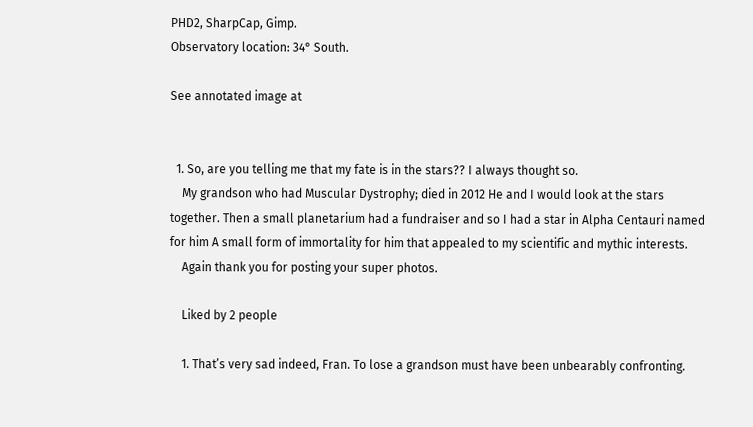PHD2, SharpCap, Gimp.
Observatory location: 34° South.

See annotated image at


  1. So, are you telling me that my fate is in the stars?? I always thought so.
    My grandson who had Muscular Dystrophy; died in 2012 He and I would look at the stars together. Then a small planetarium had a fundraiser and so I had a star in Alpha Centauri named for him A small form of immortality for him that appealed to my scientific and mythic interests.
    Again thank you for posting your super photos.

    Liked by 2 people

    1. That’s very sad indeed, Fran. To lose a grandson must have been unbearably confronting.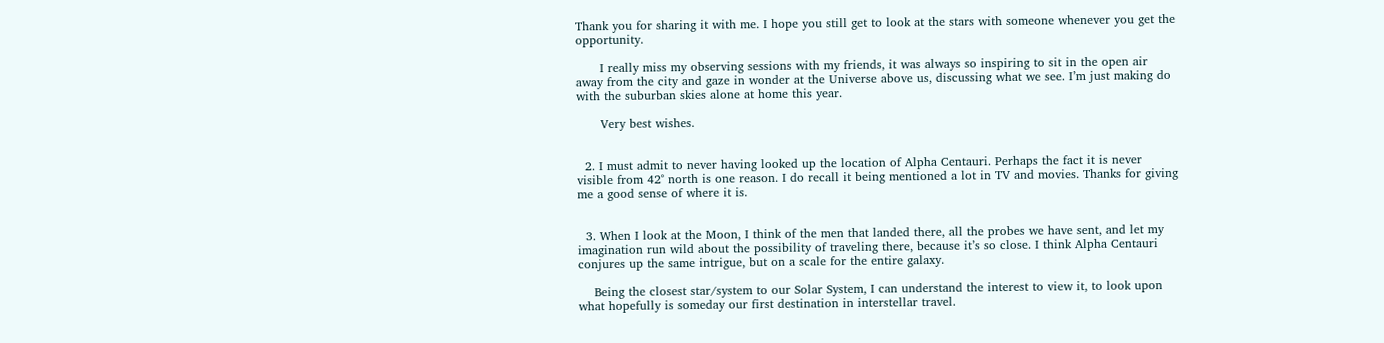Thank you for sharing it with me. I hope you still get to look at the stars with someone whenever you get the opportunity.

      I really miss my observing sessions with my friends, it was always so inspiring to sit in the open air away from the city and gaze in wonder at the Universe above us, discussing what we see. I’m just making do with the suburban skies alone at home this year.

      Very best wishes.


  2. I must admit to never having looked up the location of Alpha Centauri. Perhaps the fact it is never visible from 42˚ north is one reason. I do recall it being mentioned a lot in TV and movies. Thanks for giving me a good sense of where it is.


  3. When I look at the Moon, I think of the men that landed there, all the probes we have sent, and let my imagination run wild about the possibility of traveling there, because it’s so close. I think Alpha Centauri conjures up the same intrigue, but on a scale for the entire galaxy.

    Being the closest star/system to our Solar System, I can understand the interest to view it, to look upon what hopefully is someday our first destination in interstellar travel.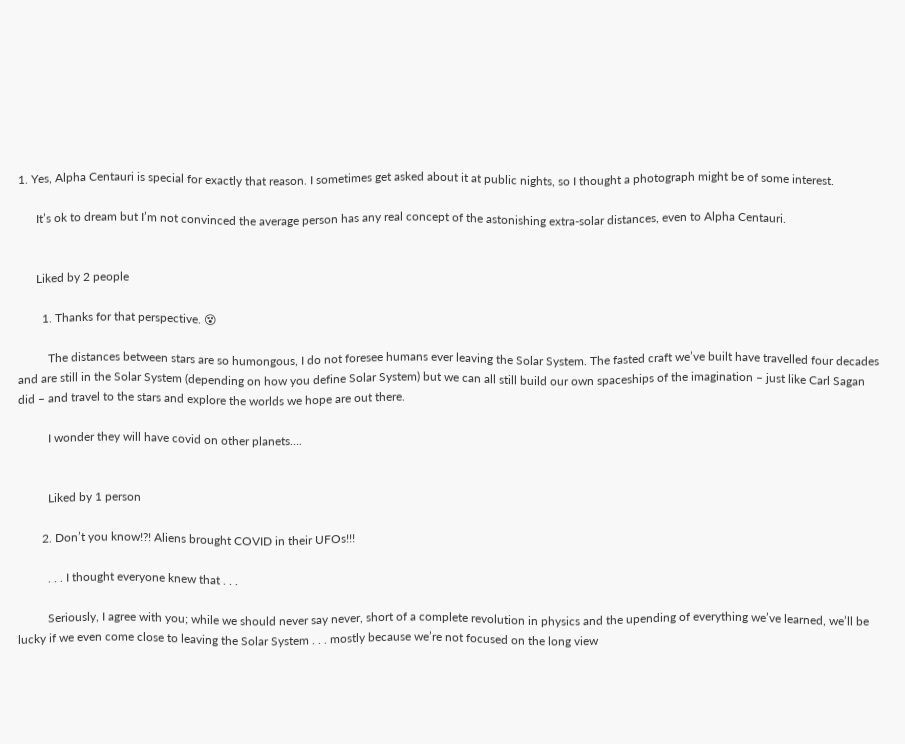1. Yes, Alpha Centauri is special for exactly that reason. I sometimes get asked about it at public nights, so I thought a photograph might be of some interest.

      It’s ok to dream but I’m not convinced the average person has any real concept of the astonishing extra-solar distances, even to Alpha Centauri.


      Liked by 2 people

        1. Thanks for that perspective. 😵

          The distances between stars are so humongous, I do not foresee humans ever leaving the Solar System. The fasted craft we’ve built have travelled four decades and are still in the Solar System (depending on how you define Solar System) but we can all still build our own spaceships of the imagination – just like Carl Sagan did – and travel to the stars and explore the worlds we hope are out there.

          I wonder they will have covid on other planets….


          Liked by 1 person

        2. Don’t you know!?! Aliens brought COVID in their UFOs!!!

          . . . I thought everyone knew that . . .

          Seriously, I agree with you; while we should never say never, short of a complete revolution in physics and the upending of everything we’ve learned, we’ll be lucky if we even come close to leaving the Solar System . . . mostly because we’re not focused on the long view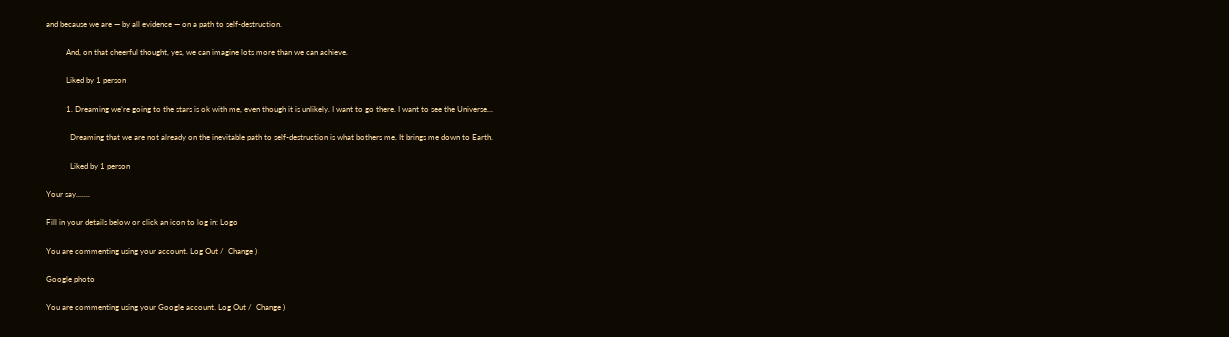and because we are — by all evidence — on a path to self-destruction.

          And, on that cheerful thought, yes, we can imagine lots more than we can achieve.

          Liked by 1 person

          1. Dreaming we’re going to the stars is ok with me, even though it is unlikely. I want to go there. I want to see the Universe…

            Dreaming that we are not already on the inevitable path to self-destruction is what bothers me. It brings me down to Earth.

            Liked by 1 person

Your say.......

Fill in your details below or click an icon to log in: Logo

You are commenting using your account. Log Out /  Change )

Google photo

You are commenting using your Google account. Log Out /  Change )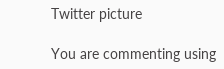Twitter picture

You are commenting using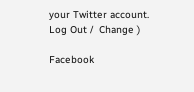your Twitter account. Log Out /  Change )

Facebook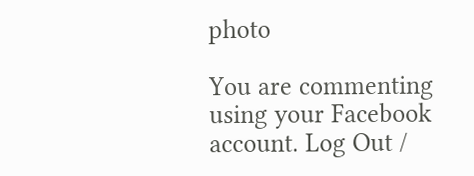photo

You are commenting using your Facebook account. Log Out /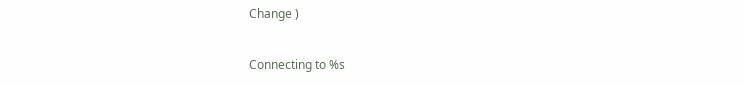Change )

Connecting to %s